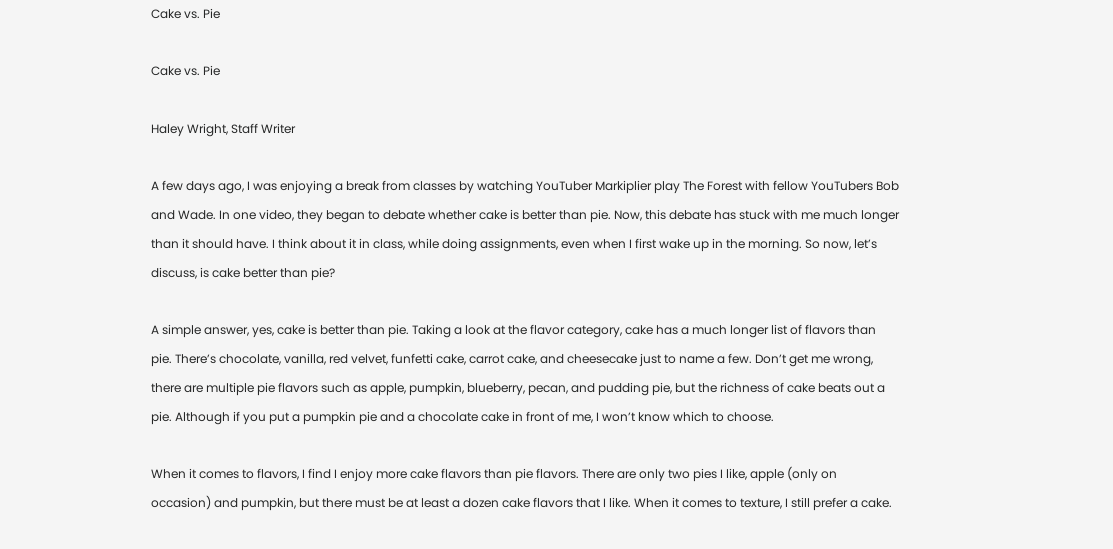Cake vs. Pie

Cake vs. Pie

Haley Wright, Staff Writer

A few days ago, I was enjoying a break from classes by watching YouTuber Markiplier play The Forest with fellow YouTubers Bob and Wade. In one video, they began to debate whether cake is better than pie. Now, this debate has stuck with me much longer than it should have. I think about it in class, while doing assignments, even when I first wake up in the morning. So now, let’s discuss, is cake better than pie?

A simple answer, yes, cake is better than pie. Taking a look at the flavor category, cake has a much longer list of flavors than pie. There’s chocolate, vanilla, red velvet, funfetti cake, carrot cake, and cheesecake just to name a few. Don’t get me wrong, there are multiple pie flavors such as apple, pumpkin, blueberry, pecan, and pudding pie, but the richness of cake beats out a pie. Although if you put a pumpkin pie and a chocolate cake in front of me, I won’t know which to choose.

When it comes to flavors, I find I enjoy more cake flavors than pie flavors. There are only two pies I like, apple (only on occasion) and pumpkin, but there must be at least a dozen cake flavors that I like. When it comes to texture, I still prefer a cake.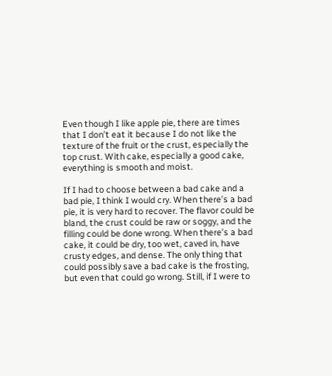Even though I like apple pie, there are times that I don’t eat it because I do not like the texture of the fruit or the crust, especially the top crust. With cake, especially a good cake, everything is smooth and moist.

If I had to choose between a bad cake and a bad pie, I think I would cry. When there’s a bad pie, it is very hard to recover. The flavor could be bland, the crust could be raw or soggy, and the filling could be done wrong. When there’s a bad cake, it could be dry, too wet, caved in, have crusty edges, and dense. The only thing that could possibly save a bad cake is the frosting, but even that could go wrong. Still, if I were to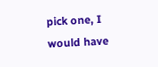pick one, I would have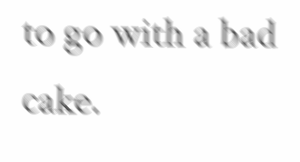to go with a bad cake.